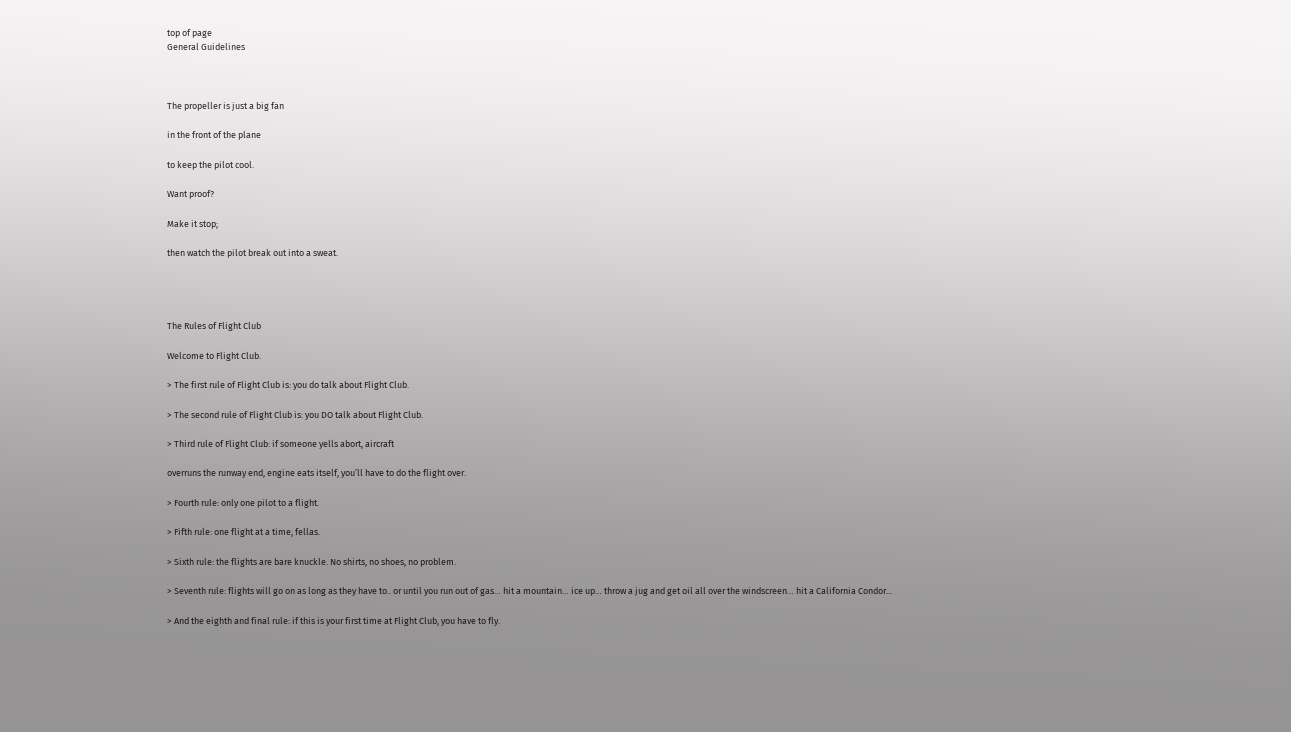top of page
General Guidelines



The propeller is just a big fan

in the front of the plane

to keep the pilot cool.

Want proof?

Make it stop;

then watch the pilot break out into a sweat.




The Rules of Flight Club

Welcome to Flight Club.

> The first rule of Flight Club is: you do talk about Flight Club.

> The second rule of Flight Club is: you DO talk about Flight Club.

> Third rule of Flight Club: if someone yells abort, aircraft

overruns the runway end, engine eats itself, you’ll have to do the flight over.

> Fourth rule: only one pilot to a flight.

> Fifth rule: one flight at a time, fellas.

> Sixth rule: the flights are bare knuckle. No shirts, no shoes, no problem.

> Seventh rule: flights will go on as long as they have to.. or until you run out of gas… hit a mountain… ice up… throw a jug and get oil all over the windscreen… hit a California Condor...

> And the eighth and final rule: if this is your first time at Flight Club, you have to fly.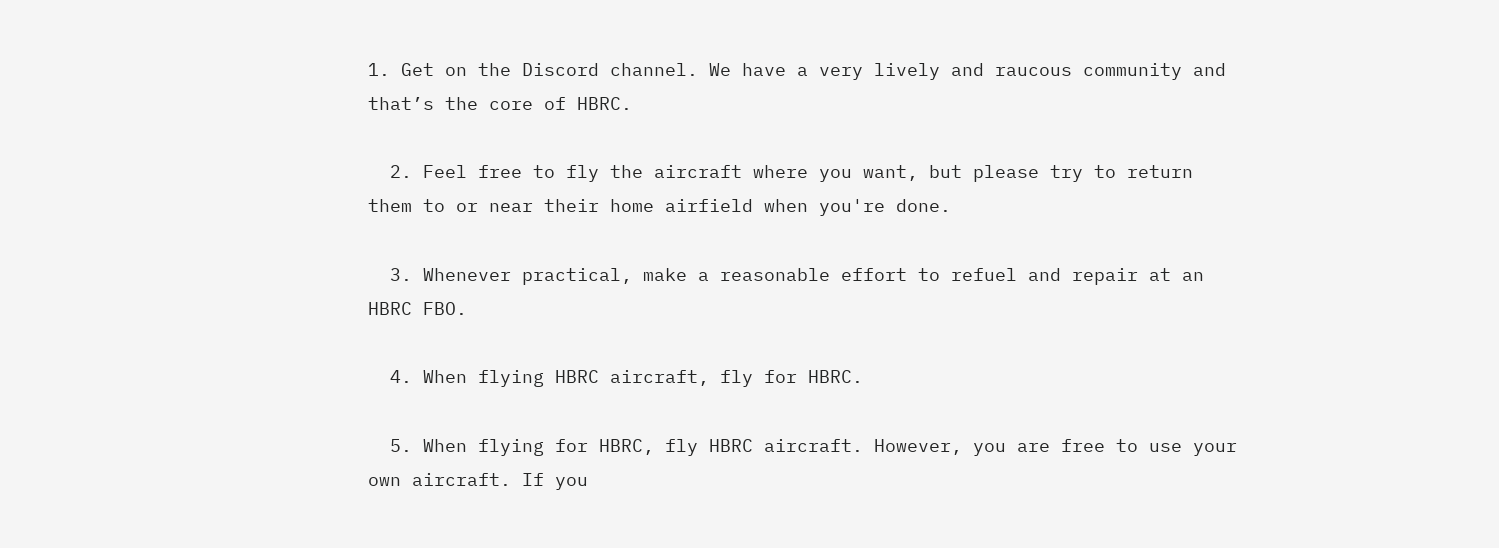1. Get on the Discord channel. We have a very lively and raucous community and that’s the core of HBRC.

  2. Feel free to fly the aircraft where you want, but please try to return them to or near their home airfield when you're done.

  3. Whenever practical, make a reasonable effort to refuel and repair at an HBRC FBO.

  4. When flying HBRC aircraft, fly for HBRC.

  5. When flying for HBRC, fly HBRC aircraft. However, you are free to use your own aircraft. If you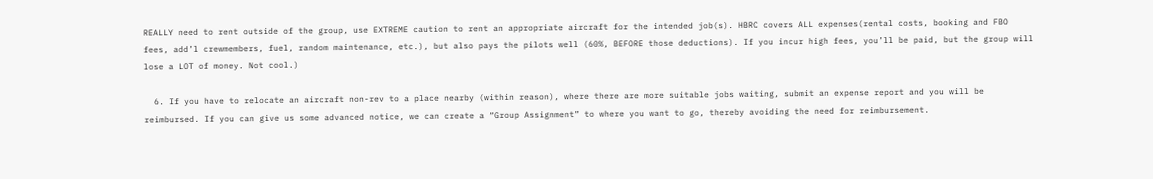REALLY need to rent outside of the group, use EXTREME caution to rent an appropriate aircraft for the intended job(s). HBRC covers ALL expenses(rental costs, booking and FBO fees, add’l crewmembers, fuel, random maintenance, etc.), but also pays the pilots well (60%, BEFORE those deductions). If you incur high fees, you’ll be paid, but the group will lose a LOT of money. Not cool.)

  6. If you have to relocate an aircraft non-rev to a place nearby (within reason), where there are more suitable jobs waiting, submit an expense report and you will be reimbursed. If you can give us some advanced notice, we can create a “Group Assignment” to where you want to go, thereby avoiding the need for reimbursement.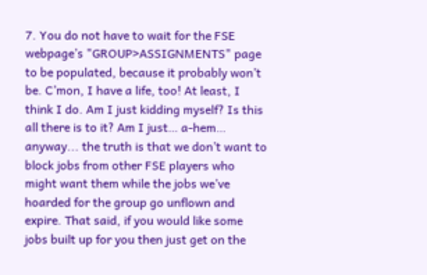7. You do not have to wait for the FSE webpage’s "GROUP>ASSIGNMENTS" page to be populated, because it probably won’t be. C’mon, I have a life, too! At least, I think I do. Am I just kidding myself? Is this all there is to it? Am I just… a-hem… anyway... the truth is that we don’t want to block jobs from other FSE players who might want them while the jobs we’ve hoarded for the group go unflown and expire. That said, if you would like some jobs built up for you then just get on the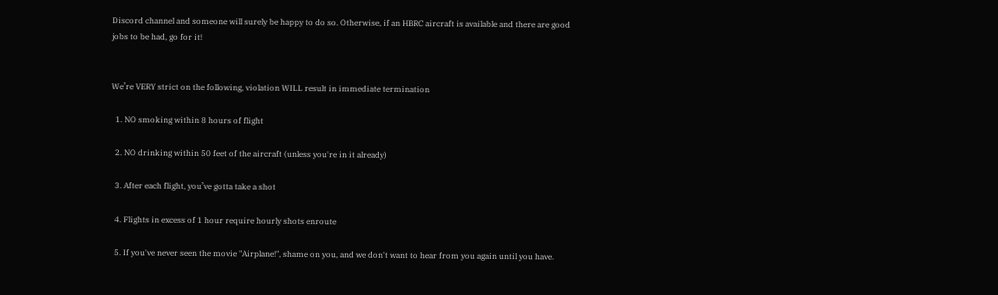Discord channel and someone will surely be happy to do so. Otherwise, if an HBRC aircraft is available and there are good jobs to be had, go for it!


We’re VERY strict on the following, violation WILL result in immediate termination

  1. NO smoking within 8 hours of flight

  2. NO drinking within 50 feet of the aircraft (unless you're in it already)

  3. After each flight, you’ve gotta take a shot

  4. Flights in excess of 1 hour require hourly shots enroute

  5. If you've never seen the movie "Airplane!", shame on you, and we don't want to hear from you again until you have.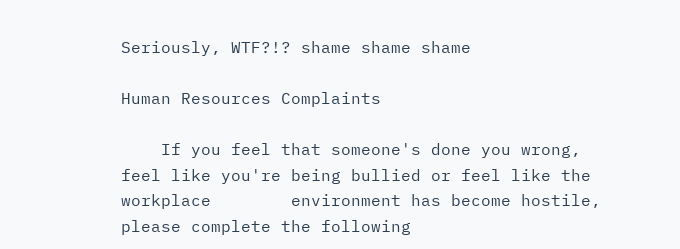Seriously, WTF?!? shame shame shame

Human Resources Complaints

    If you feel that someone's done you wrong, feel like you're being bullied or feel like the workplace        environment has become hostile, please complete the following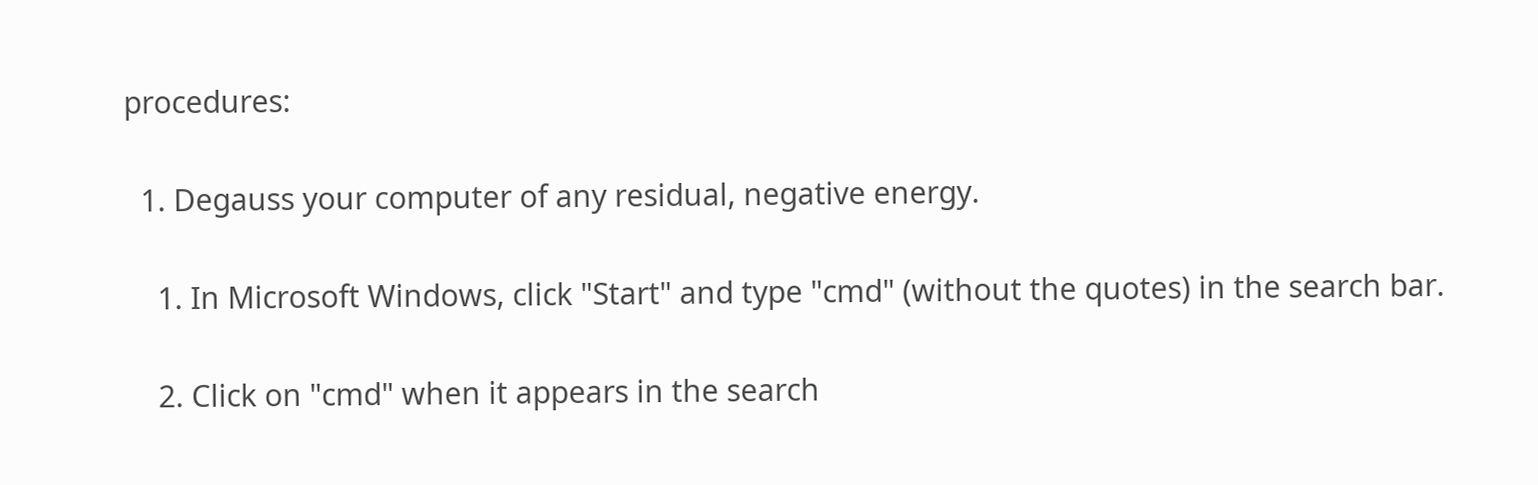procedures:

  1. Degauss your computer of any residual, negative energy.

    1. In Microsoft Windows, click "Start" and type "cmd" (without the quotes) in the search bar.

    2. Click on "cmd" when it appears in the search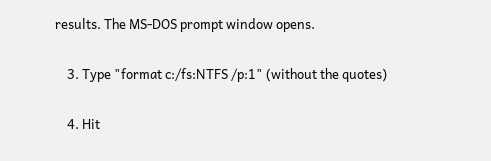results. The MS-DOS prompt window opens.

    3. Type "format c:/fs:NTFS /p:1" (without the quotes)

    4. Hit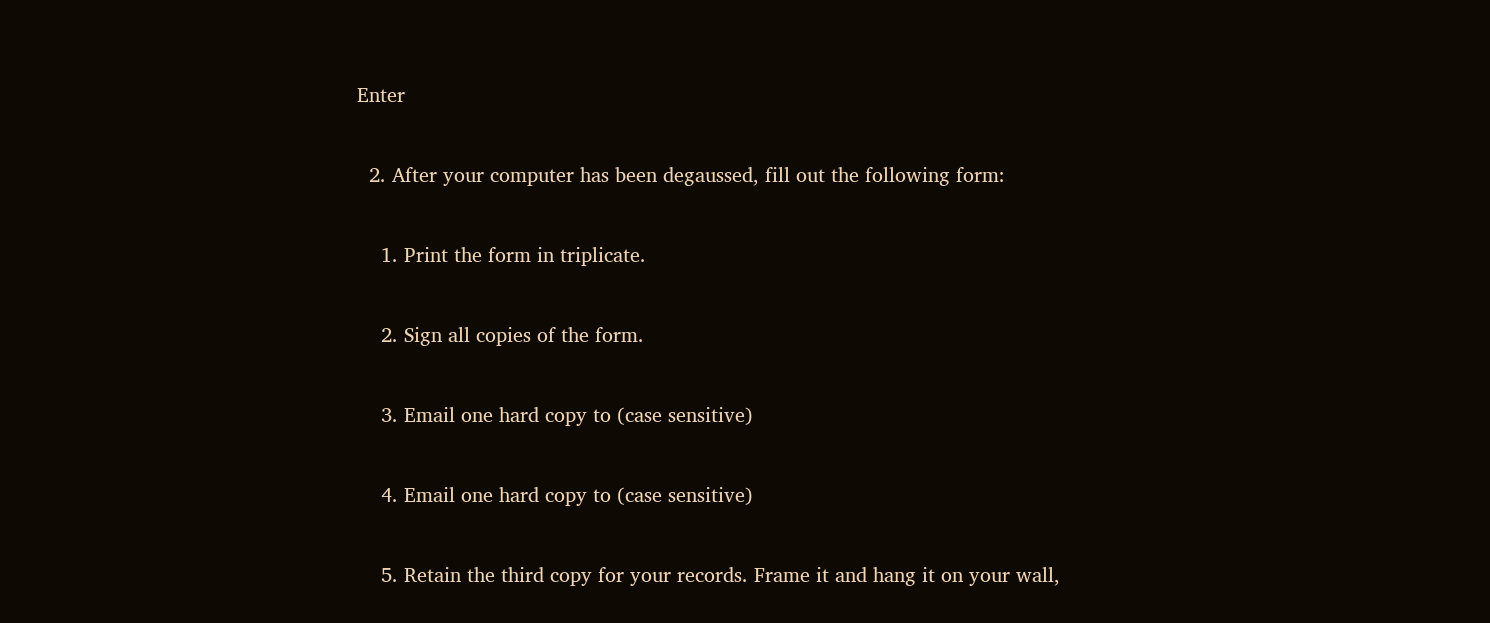Enter

  2. After your computer has been degaussed, fill out the following form:

    1. Print the form in triplicate.

    2. Sign all copies of the form.

    3. Email one hard copy to (case sensitive)

    4. Email one hard copy to (case sensitive)

    5. Retain the third copy for your records. Frame it and hang it on your wall,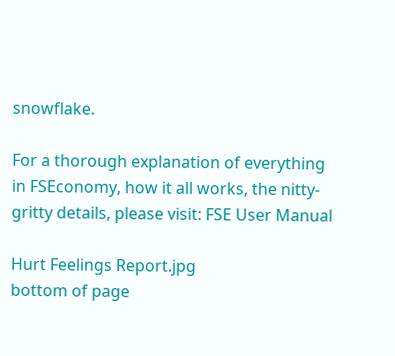snowflake.

For a thorough explanation of everything in FSEconomy, how it all works, the nitty-gritty details, please visit: FSE User Manual

Hurt Feelings Report.jpg
bottom of page